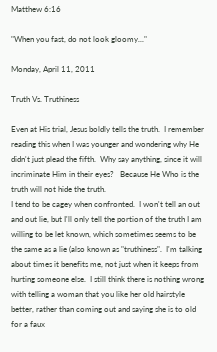Matthew 6:16

"When you fast, do not look gloomy..."

Monday, April 11, 2011

Truth Vs. Truthiness

Even at His trial, Jesus boldly tells the truth.  I remember reading this when I was younger and wondering why He didn't just plead the fifth.  Why say anything, since it will incriminate Him in their eyes?   Because He Who is the truth will not hide the truth.
I tend to be cagey when confronted.  I won't tell an out and out lie, but I'll only tell the portion of the truth I am willing to be let known, which sometimes seems to be the same as a lie (also known as "truthiness".  I'm talking about times it benefits me, not just when it keeps from hurting someone else.  I still think there is nothing wrong with telling a woman that you like her old hairstyle better, rather than coming out and saying she is to old for a faux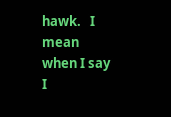hawk.   I mean when I say I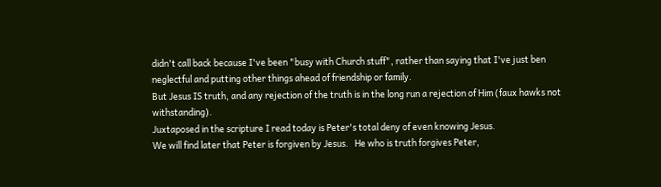didn't call back because I've been "busy with Church stuff", rather than saying that I've just ben neglectful and putting other things ahead of friendship or family.
But Jesus IS truth, and any rejection of the truth is in the long run a rejection of Him (faux hawks not withstanding).
Juxtaposed in the scripture I read today is Peter's total deny of even knowing Jesus.
We will find later that Peter is forgiven by Jesus.   He who is truth forgives Peter,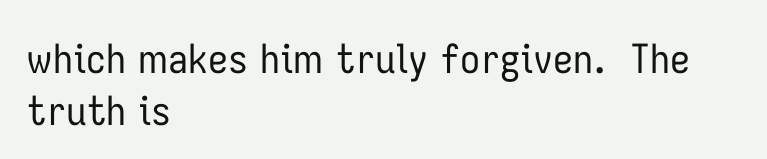which makes him truly forgiven.  The truth is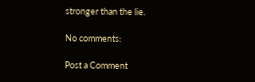stronger than the lie.

No comments:

Post a Comment